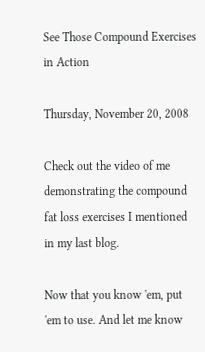See Those Compound Exercises in Action

Thursday, November 20, 2008

Check out the video of me demonstrating the compound fat loss exercises I mentioned in my last blog.

Now that you know 'em, put 'em to use. And let me know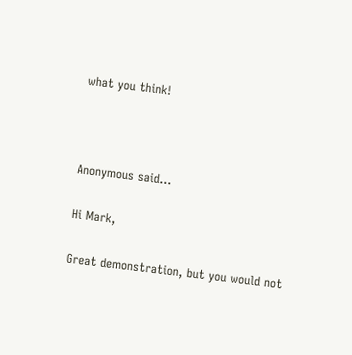what you think!



Anonymous said...

Hi Mark,

Great demonstration, but you would not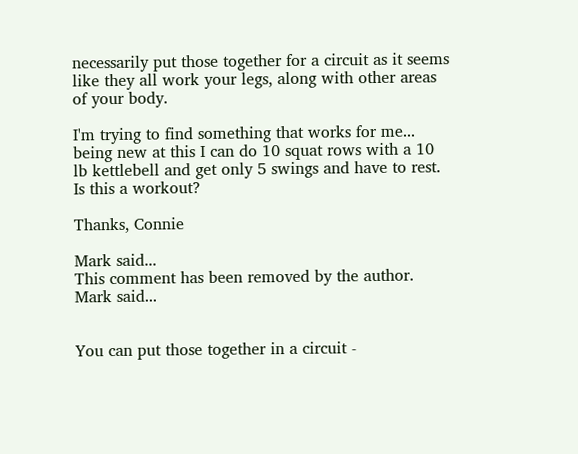necessarily put those together for a circuit as it seems like they all work your legs, along with other areas of your body.

I'm trying to find something that works for me... being new at this I can do 10 squat rows with a 10 lb kettlebell and get only 5 swings and have to rest. Is this a workout?

Thanks, Connie

Mark said...
This comment has been removed by the author.
Mark said...


You can put those together in a circuit -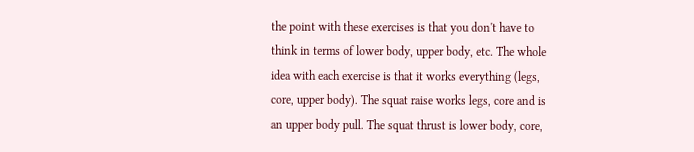the point with these exercises is that you don't have to think in terms of lower body, upper body, etc. The whole idea with each exercise is that it works everything (legs, core, upper body). The squat raise works legs, core and is an upper body pull. The squat thrust is lower body, core,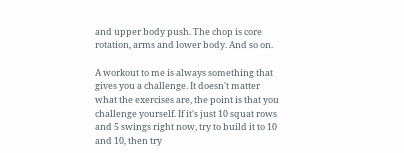and upper body push. The chop is core rotation, arms and lower body. And so on.

A workout to me is always something that gives you a challenge. It doesn't matter what the exercises are, the point is that you challenge yourself. If it's just 10 squat rows and 5 swings right now, try to build it to 10 and 10, then try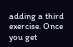adding a third exercise. Once you get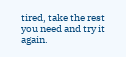tired, take the rest you need and try it again.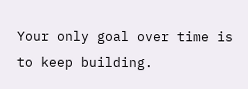Your only goal over time is to keep building.